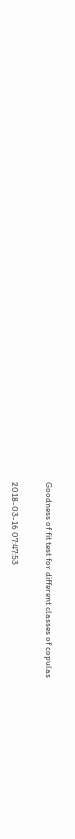Goodness of fit test for different classes of copulas

2018-03-16 07:47:53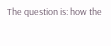The question is: how the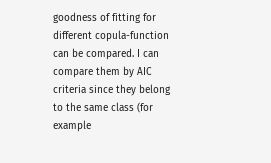goodness of fitting for different copula-function can be compared. I can compare them by AIC criteria since they belong to the same class (for example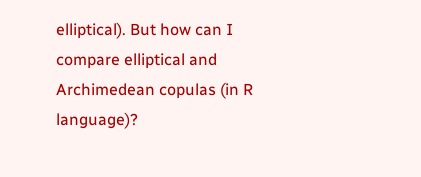elliptical). But how can I compare elliptical and Archimedean copulas (in R language)?